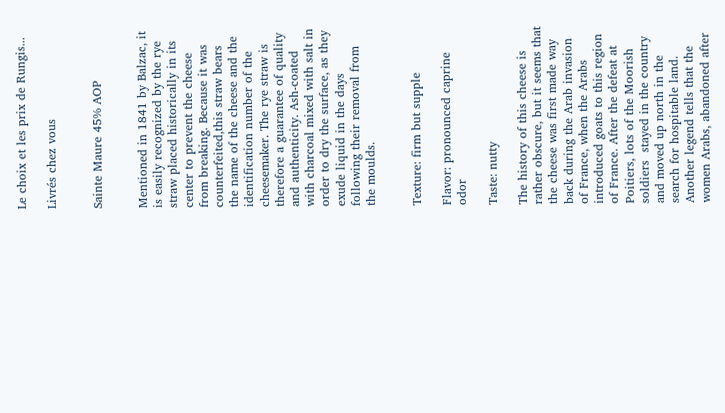Le choix et les prix de Rungis...

Livrés chez vous


Sainte Maure 45% AOP


Mentioned in 1841 by Balzac, it is easily recognized by the rye straw placed historically in its center to prevent the cheese from breaking. Because it was counterfeited,this straw bears the name of the cheese and the identification number of the cheesemaker. The rye straw is therefore a guarantee of quality and authenticity. Ash-coated with charcoal mixed with salt in order to dry the surface, as they exude liquid in the days following their removal from the moulds.


Texture: firm but supple

Flavor: pronounced caprine odor

Taste: nutty

The history of this cheese is rather obscure, but it seems that the cheese was first made way back during the Arab invasion of France, when the Arabs introduced goats to this region of France. After the defeat at Poitiers, lots of the Moorish soldiers  stayed in the country and moved up north in the search for hospitable land.
Another legend tells that the women Arabs, abandoned after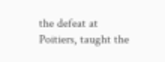the defeat at Poitiers, taught the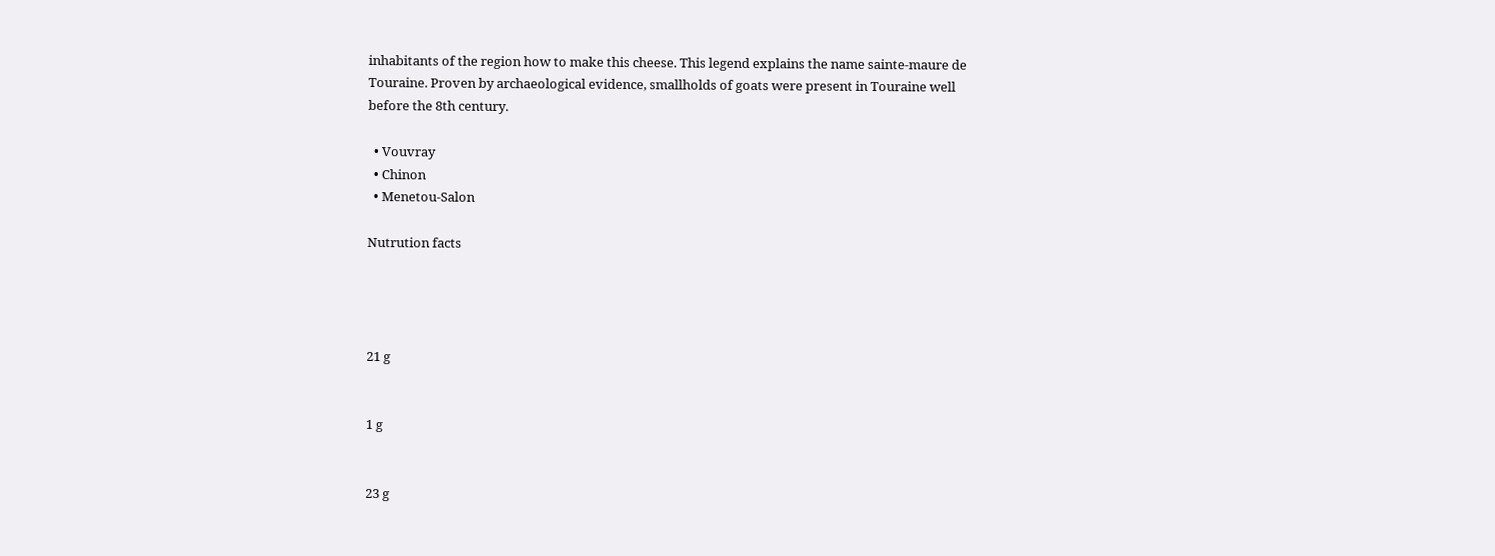inhabitants of the region how to make this cheese. This legend explains the name sainte-maure de Touraine. Proven by archaeological evidence, smallholds of goats were present in Touraine well before the 8th century.

  • Vouvray
  • Chinon
  • Menetou-Salon

Nutrution facts




21 g


1 g


23 g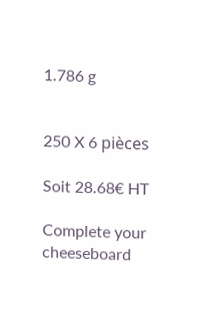1.786 g


250 X 6 pièces

Soit 28.68€ HT

Complete your cheeseboard